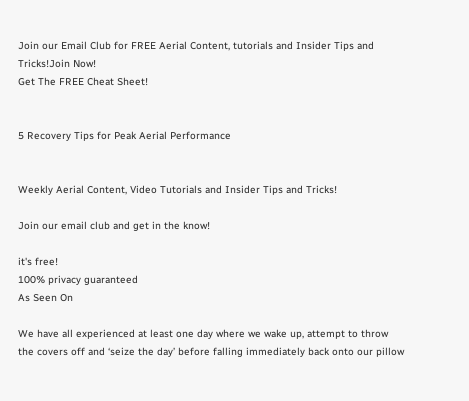Join our Email Club for FREE Aerial Content, tutorials and Insider Tips and Tricks!Join Now!
Get The FREE Cheat Sheet!


5 Recovery Tips for Peak Aerial Performance


Weekly Aerial Content, Video Tutorials and Insider Tips and Tricks!

Join our email club and get in the know!

it's free!
100% privacy guaranteed
As Seen On

We have all experienced at least one day where we wake up, attempt to throw the covers off and ‘seize the day’ before falling immediately back onto our pillow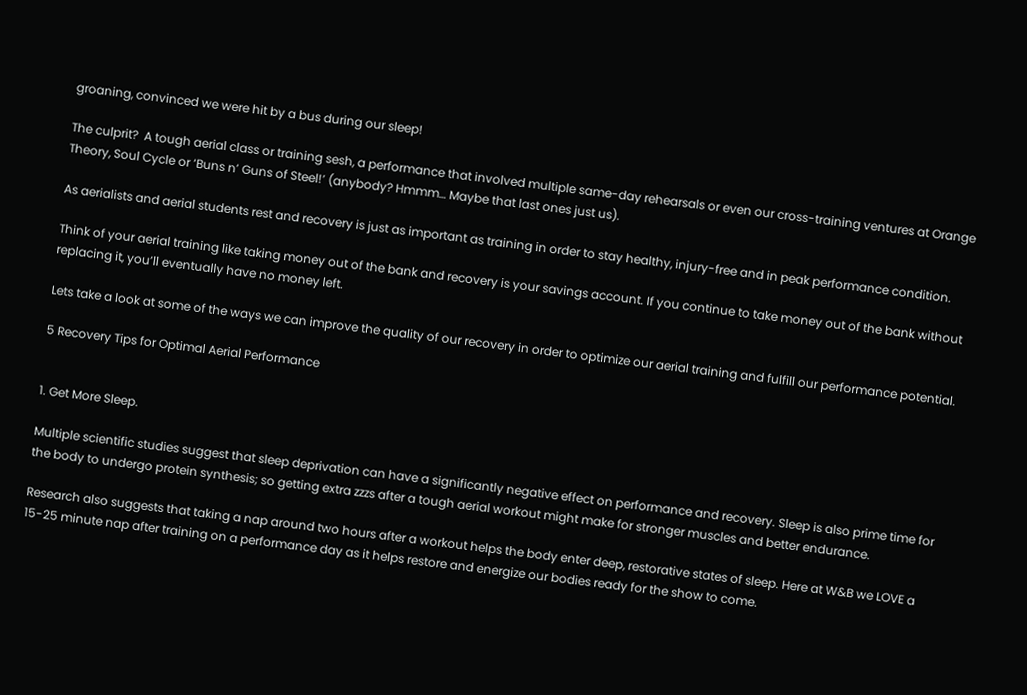groaning, convinced we were hit by a bus during our sleep!

The culprit?  A tough aerial class or training sesh, a performance that involved multiple same-day rehearsals or even our cross-training ventures at Orange Theory, Soul Cycle or ‘Buns n’ Guns of Steel!’ (anybody? Hmmm… Maybe that last ones just us).

As aerialists and aerial students rest and recovery is just as important as training in order to stay healthy, injury-free and in peak performance condition.

Think of your aerial training like taking money out of the bank and recovery is your savings account. If you continue to take money out of the bank without replacing it, you’ll eventually have no money left.

Lets take a look at some of the ways we can improve the quality of our recovery in order to optimize our aerial training and fulfill our performance potential.

5 Recovery Tips for Optimal Aerial Performance


1. Get More Sleep.

Multiple scientific studies suggest that sleep deprivation can have a significantly negative effect on performance and recovery. Sleep is also prime time for the body to undergo protein synthesis; so getting extra zzzs after a tough aerial workout might make for stronger muscles and better endurance.

Research also suggests that taking a nap around two hours after a workout helps the body enter deep, restorative states of sleep. Here at W&B we LOVE a 15-25 minute nap after training on a performance day as it helps restore and energize our bodies ready for the show to come.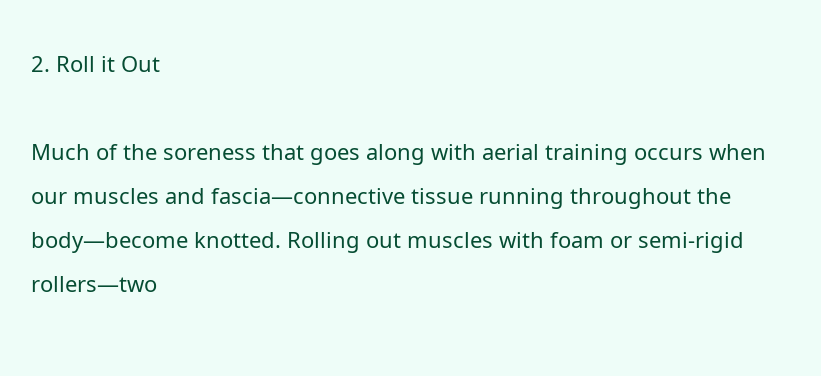2. Roll it Out

Much of the soreness that goes along with aerial training occurs when our muscles and fascia—connective tissue running throughout the body—become knotted. Rolling out muscles with foam or semi-rigid rollers—two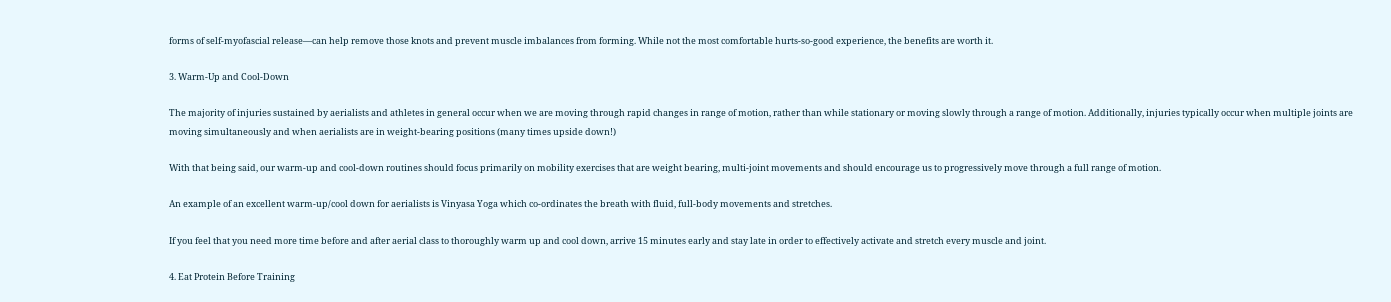forms of self-myofascial release—can help remove those knots and prevent muscle imbalances from forming. While not the most comfortable hurts-so-good experience, the benefits are worth it.

3. Warm-Up and Cool-Down

The majority of injuries sustained by aerialists and athletes in general occur when we are moving through rapid changes in range of motion, rather than while stationary or moving slowly through a range of motion. Additionally, injuries typically occur when multiple joints are moving simultaneously and when aerialists are in weight-bearing positions (many times upside down!)

With that being said, our warm-up and cool-down routines should focus primarily on mobility exercises that are weight bearing, multi-joint movements and should encourage us to progressively move through a full range of motion.

An example of an excellent warm-up/cool down for aerialists is Vinyasa Yoga which co-ordinates the breath with fluid, full-body movements and stretches.

If you feel that you need more time before and after aerial class to thoroughly warm up and cool down, arrive 15 minutes early and stay late in order to effectively activate and stretch every muscle and joint.

4. Eat Protein Before Training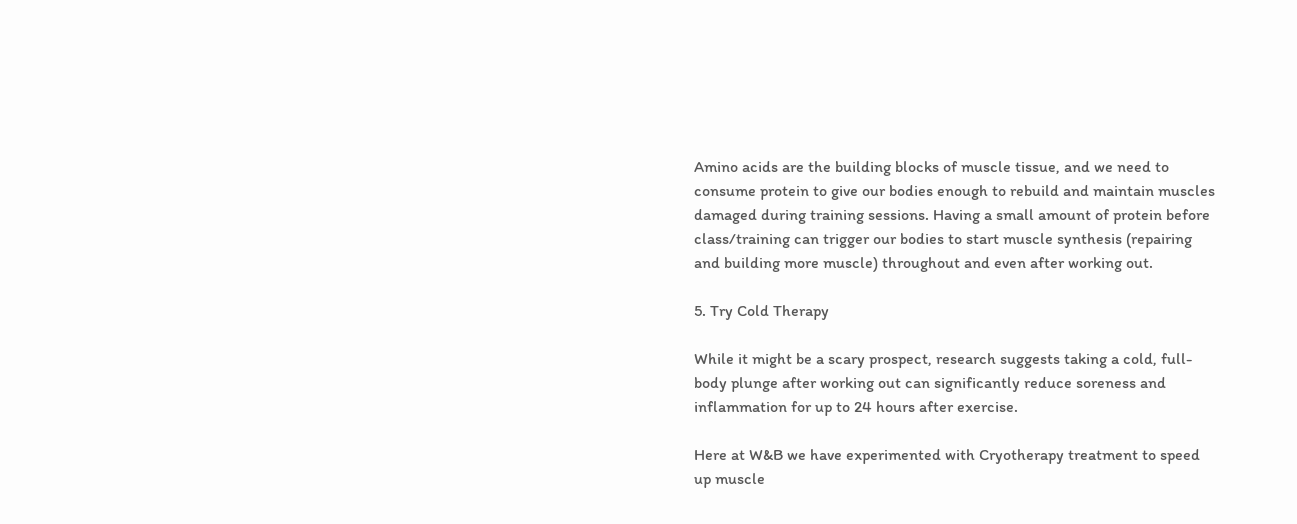Amino acids are the building blocks of muscle tissue, and we need to consume protein to give our bodies enough to rebuild and maintain muscles damaged during training sessions. Having a small amount of protein before class/training can trigger our bodies to start muscle synthesis (repairing and building more muscle) throughout and even after working out.

5. Try Cold Therapy

While it might be a scary prospect, research suggests taking a cold, full-body plunge after working out can significantly reduce soreness and inflammation for up to 24 hours after exercise.

Here at W&B we have experimented with Cryotherapy treatment to speed up muscle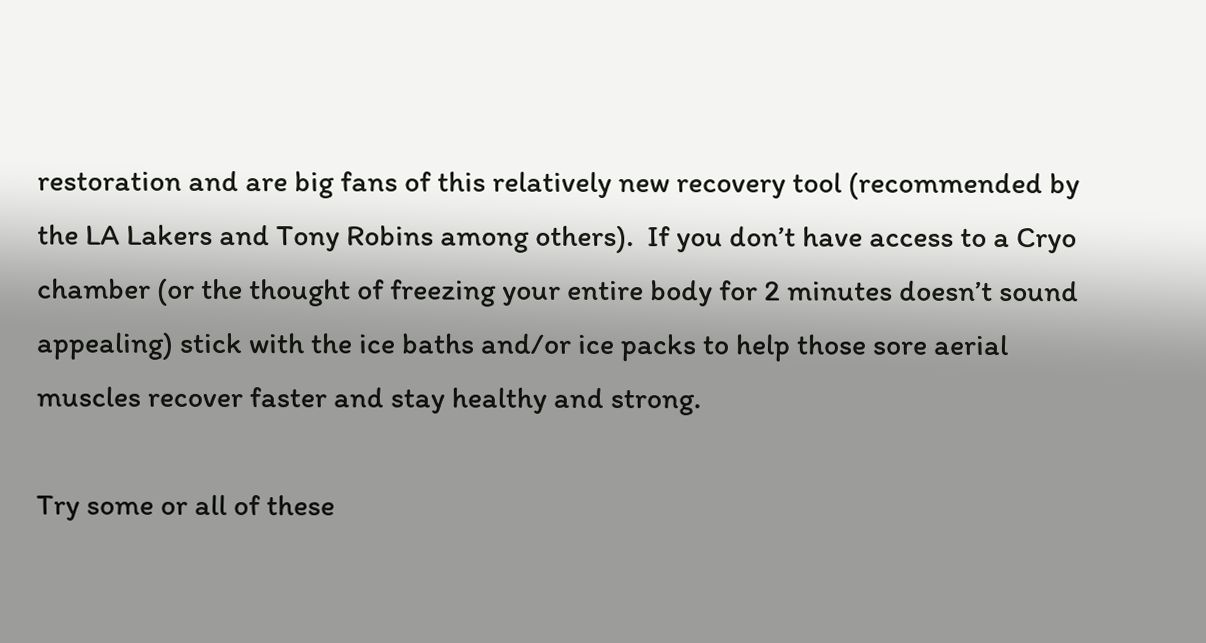restoration and are big fans of this relatively new recovery tool (recommended by the LA Lakers and Tony Robins among others).  If you don’t have access to a Cryo chamber (or the thought of freezing your entire body for 2 minutes doesn’t sound appealing) stick with the ice baths and/or ice packs to help those sore aerial muscles recover faster and stay healthy and strong.

Try some or all of these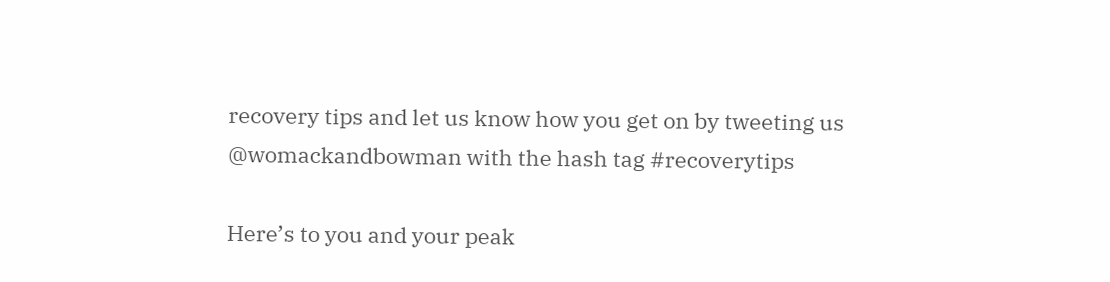recovery tips and let us know how you get on by tweeting us @womackandbowman with the hash tag #recoverytips

Here’s to you and your peak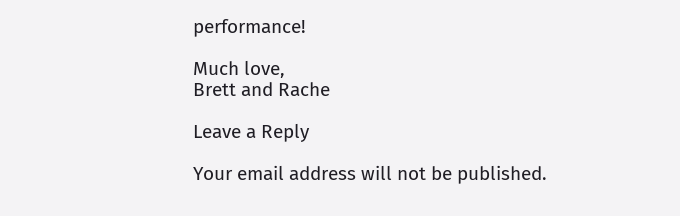performance!

Much love,
Brett and Rache

Leave a Reply

Your email address will not be published.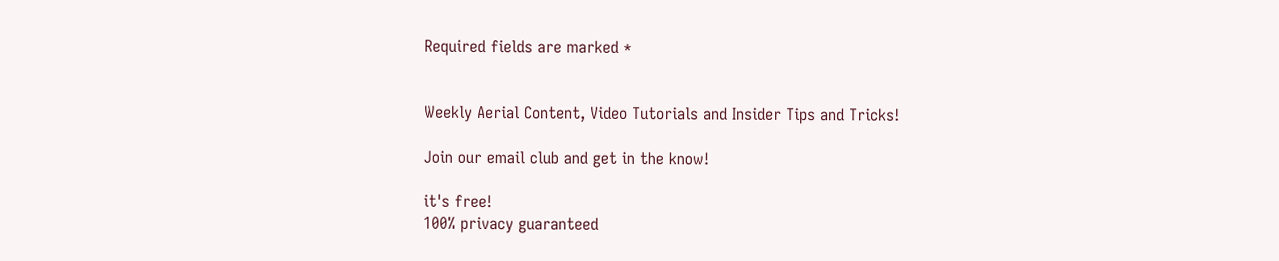Required fields are marked *


Weekly Aerial Content, Video Tutorials and Insider Tips and Tricks!

Join our email club and get in the know!

it's free!
100% privacy guaranteed